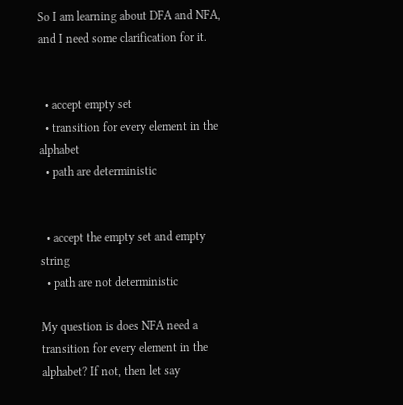So I am learning about DFA and NFA, and I need some clarification for it.


  • accept empty set
  • transition for every element in the alphabet
  • path are deterministic


  • accept the empty set and empty string
  • path are not deterministic

My question is does NFA need a transition for every element in the alphabet? If not, then let say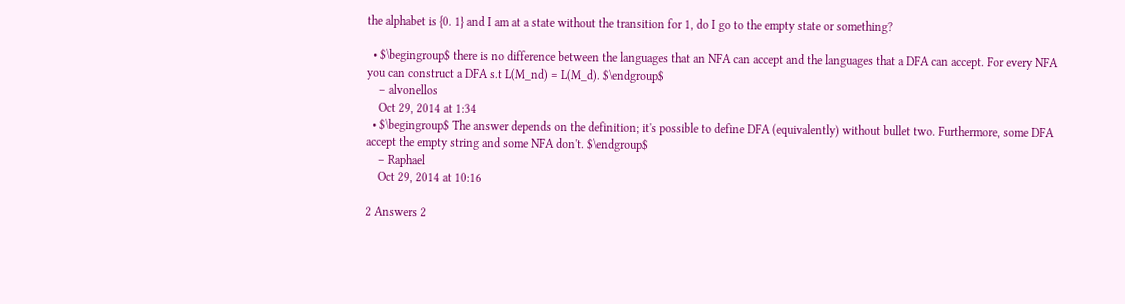the alphabet is {0. 1} and I am at a state without the transition for 1, do I go to the empty state or something?

  • $\begingroup$ there is no difference between the languages that an NFA can accept and the languages that a DFA can accept. For every NFA you can construct a DFA s.t L(M_nd) = L(M_d). $\endgroup$
    – alvonellos
    Oct 29, 2014 at 1:34
  • $\begingroup$ The answer depends on the definition; it's possible to define DFA (equivalently) without bullet two. Furthermore, some DFA accept the empty string and some NFA don't. $\endgroup$
    – Raphael
    Oct 29, 2014 at 10:16

2 Answers 2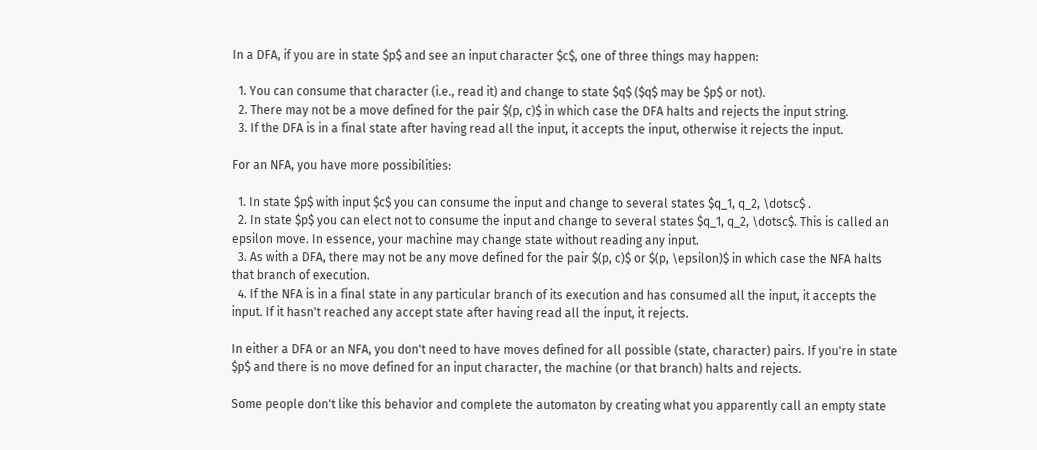In a DFA, if you are in state $p$ and see an input character $c$, one of three things may happen:

  1. You can consume that character (i.e., read it) and change to state $q$ ($q$ may be $p$ or not).
  2. There may not be a move defined for the pair $(p, c)$ in which case the DFA halts and rejects the input string.
  3. If the DFA is in a final state after having read all the input, it accepts the input, otherwise it rejects the input.

For an NFA, you have more possibilities:

  1. In state $p$ with input $c$ you can consume the input and change to several states $q_1, q_2, \dotsc$ .
  2. In state $p$ you can elect not to consume the input and change to several states $q_1, q_2, \dotsc$. This is called an epsilon move. In essence, your machine may change state without reading any input.
  3. As with a DFA, there may not be any move defined for the pair $(p, c)$ or $(p, \epsilon)$ in which case the NFA halts that branch of execution.
  4. If the NFA is in a final state in any particular branch of its execution and has consumed all the input, it accepts the input. If it hasn't reached any accept state after having read all the input, it rejects.

In either a DFA or an NFA, you don't need to have moves defined for all possible (state, character) pairs. If you're in state $p$ and there is no move defined for an input character, the machine (or that branch) halts and rejects.

Some people don't like this behavior and complete the automaton by creating what you apparently call an empty state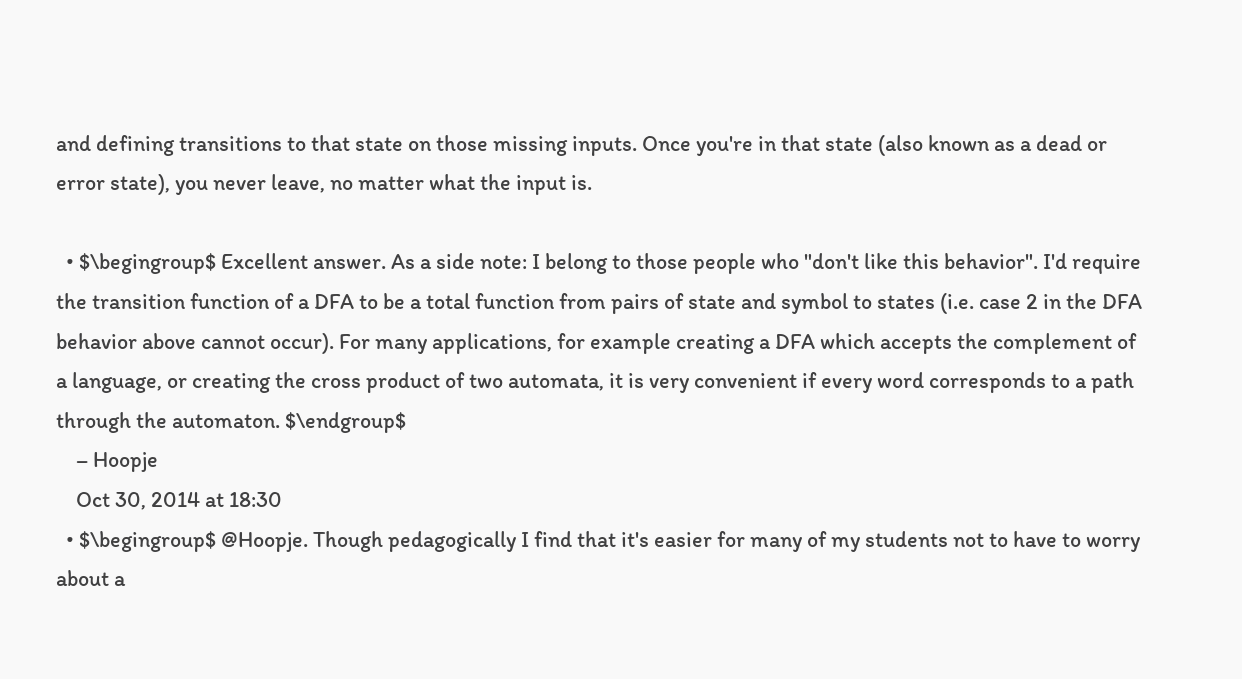and defining transitions to that state on those missing inputs. Once you're in that state (also known as a dead or error state), you never leave, no matter what the input is.

  • $\begingroup$ Excellent answer. As a side note: I belong to those people who "don't like this behavior". I'd require the transition function of a DFA to be a total function from pairs of state and symbol to states (i.e. case 2 in the DFA behavior above cannot occur). For many applications, for example creating a DFA which accepts the complement of a language, or creating the cross product of two automata, it is very convenient if every word corresponds to a path through the automaton. $\endgroup$
    – Hoopje
    Oct 30, 2014 at 18:30
  • $\begingroup$ @Hoopje. Though pedagogically I find that it's easier for many of my students not to have to worry about a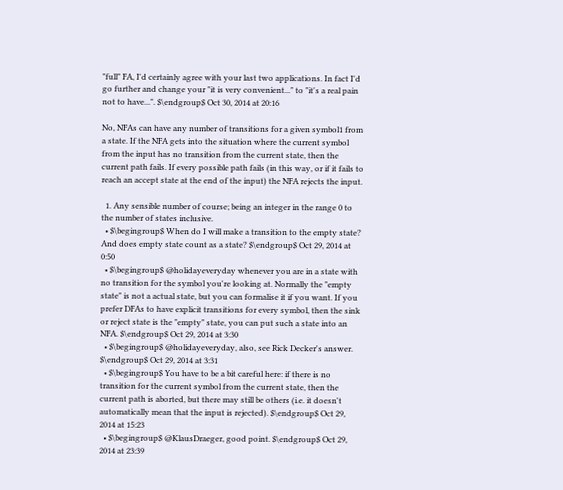"full" FA, I'd certainly agree with your last two applications. In fact I'd go further and change your "it is very convenient..." to "it's a real pain not to have...". $\endgroup$ Oct 30, 2014 at 20:16

No, NFAs can have any number of transitions for a given symbol1 from a state. If the NFA gets into the situation where the current symbol from the input has no transition from the current state, then the current path fails. If every possible path fails (in this way, or if it fails to reach an accept state at the end of the input) the NFA rejects the input.

  1. Any sensible number of course; being an integer in the range 0 to the number of states inclusive.
  • $\begingroup$ When do I will make a transition to the empty state? And does empty state count as a state? $\endgroup$ Oct 29, 2014 at 0:50
  • $\begingroup$ @holidayeveryday whenever you are in a state with no transition for the symbol you're looking at. Normally the "empty state" is not a actual state, but you can formalise it if you want. If you prefer DFAs to have explicit transitions for every symbol, then the sink or reject state is the "empty" state, you can put such a state into an NFA. $\endgroup$ Oct 29, 2014 at 3:30
  • $\begingroup$ @holidayeveryday, also, see Rick Decker's answer. $\endgroup$ Oct 29, 2014 at 3:31
  • $\begingroup$ You have to be a bit careful here: if there is no transition for the current symbol from the current state, then the current path is aborted, but there may still be others (i.e. it doesn't automatically mean that the input is rejected). $\endgroup$ Oct 29, 2014 at 15:23
  • $\begingroup$ @KlausDraeger, good point. $\endgroup$ Oct 29, 2014 at 23:39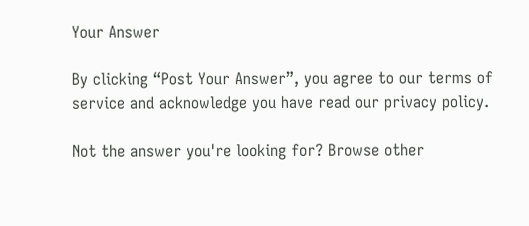Your Answer

By clicking “Post Your Answer”, you agree to our terms of service and acknowledge you have read our privacy policy.

Not the answer you're looking for? Browse other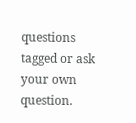questions tagged or ask your own question.